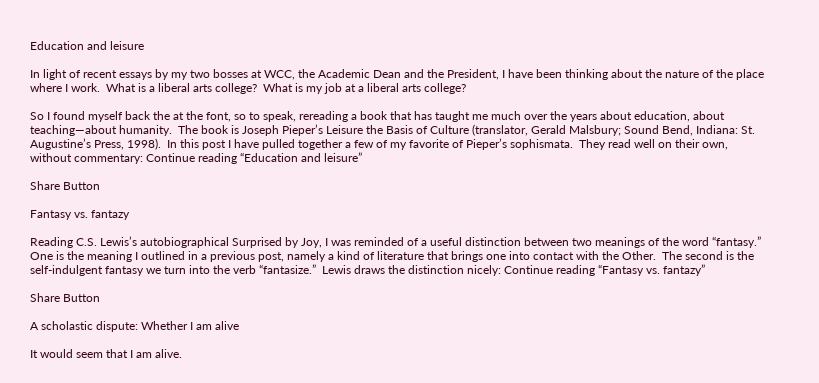Education and leisure

In light of recent essays by my two bosses at WCC, the Academic Dean and the President, I have been thinking about the nature of the place where I work.  What is a liberal arts college?  What is my job at a liberal arts college?

So I found myself back the at the font, so to speak, rereading a book that has taught me much over the years about education, about teaching—about humanity.  The book is Joseph Pieper’s Leisure the Basis of Culture (translator, Gerald Malsbury; Sound Bend, Indiana: St. Augustine’s Press, 1998).  In this post I have pulled together a few of my favorite of Pieper’s sophismata.  They read well on their own, without commentary: Continue reading “Education and leisure”

Share Button

Fantasy vs. fantazy

Reading C.S. Lewis’s autobiographical Surprised by Joy, I was reminded of a useful distinction between two meanings of the word “fantasy.”  One is the meaning I outlined in a previous post, namely a kind of literature that brings one into contact with the Other.  The second is the self-indulgent fantasy we turn into the verb “fantasize.”  Lewis draws the distinction nicely: Continue reading “Fantasy vs. fantazy”

Share Button

A scholastic dispute: Whether I am alive

It would seem that I am alive.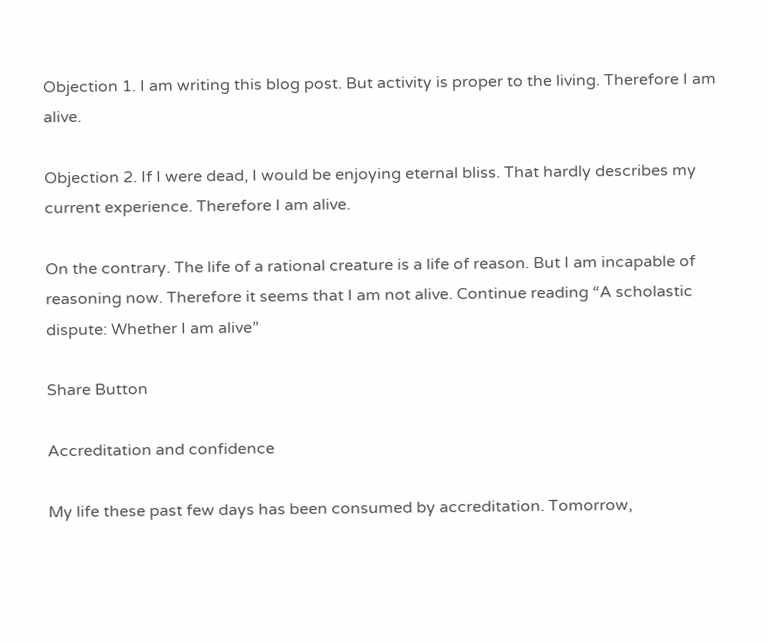Objection 1. I am writing this blog post. But activity is proper to the living. Therefore I am alive.

Objection 2. If I were dead, I would be enjoying eternal bliss. That hardly describes my current experience. Therefore I am alive.

On the contrary. The life of a rational creature is a life of reason. But I am incapable of reasoning now. Therefore it seems that I am not alive. Continue reading “A scholastic dispute: Whether I am alive”

Share Button

Accreditation and confidence

My life these past few days has been consumed by accreditation. Tomorrow,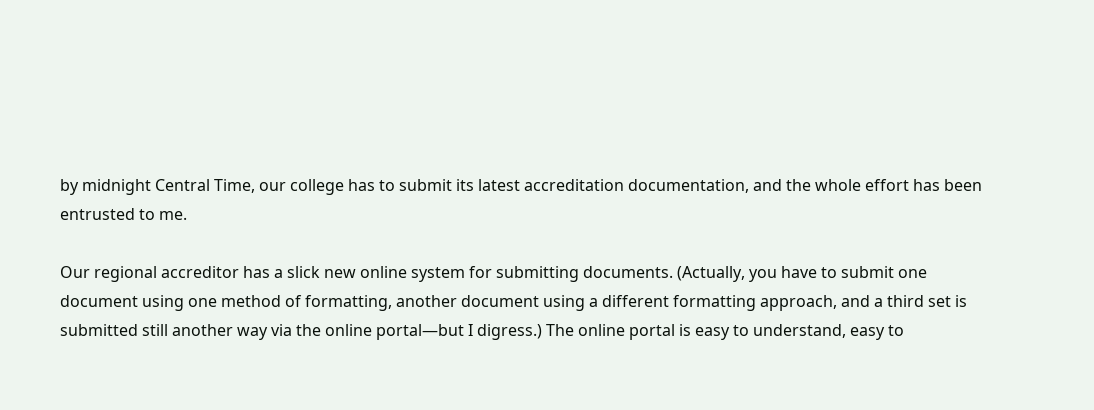by midnight Central Time, our college has to submit its latest accreditation documentation, and the whole effort has been entrusted to me.

Our regional accreditor has a slick new online system for submitting documents. (Actually, you have to submit one document using one method of formatting, another document using a different formatting approach, and a third set is submitted still another way via the online portal—but I digress.) The online portal is easy to understand, easy to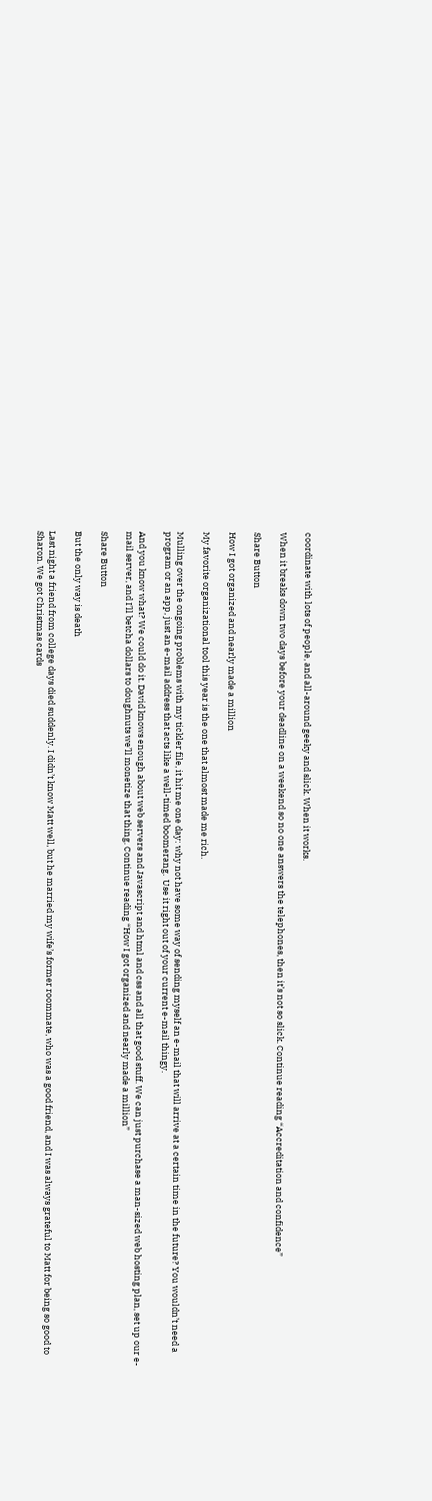coordinate with lots of people, and all-around geeky and slick. When it works.

When it breaks down two days before your deadline on a weekend so no one answers the telephones, then it’s not so slick. Continue reading “Accreditation and confidence”

Share Button

How I got organized and nearly made a million

My favorite organizational tool this year is the one that almost made me rich.

Mulling over the ongoing problems with my tickler file, it hit me one day: why not have some way of sending myself an e-mail that will arrive at a certain time in the future? You wouldn’t need a program or an app, just an e-mail address that acts like a well-timed boomerang.  Use it right out of your current e-mail thingy.

And you know what? We could do it. David knows enough about web servers and Javascript and html and css and all that good stuff. We can just purchase a man-sized web hosting plan, set up our e-mail server, and I’ll betcha dollars to doughnuts we’ll monetize that thing. Continue reading “How I got organized and nearly made a million”

Share Button

But the only way is death

Last night a friend from college days died suddenly. I didn’t know Matt well, but he married my wife’s former roommate, who was a good friend, and I was always grateful to Matt for being so good to Sharon. We got Christmas cards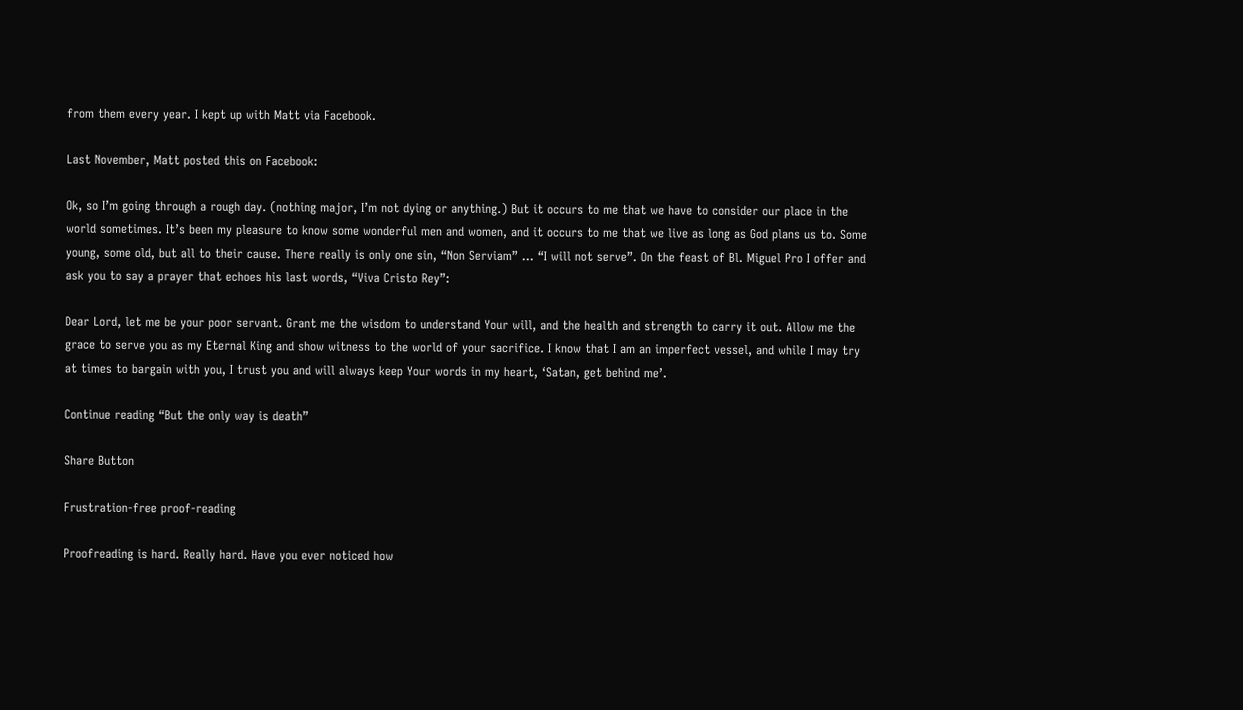from them every year. I kept up with Matt via Facebook.

Last November, Matt posted this on Facebook:

Ok, so I’m going through a rough day. (nothing major, I’m not dying or anything.) But it occurs to me that we have to consider our place in the world sometimes. It’s been my pleasure to know some wonderful men and women, and it occurs to me that we live as long as God plans us to. Some young, some old, but all to their cause. There really is only one sin, “Non Serviam” … “I will not serve”. On the feast of Bl. Miguel Pro I offer and ask you to say a prayer that echoes his last words, “Viva Cristo Rey”:

Dear Lord, let me be your poor servant. Grant me the wisdom to understand Your will, and the health and strength to carry it out. Allow me the grace to serve you as my Eternal King and show witness to the world of your sacrifice. I know that I am an imperfect vessel, and while I may try at times to bargain with you, I trust you and will always keep Your words in my heart, ‘Satan, get behind me’.

Continue reading “But the only way is death”

Share Button

Frustration-free proof-reading

Proofreading is hard. Really hard. Have you ever noticed how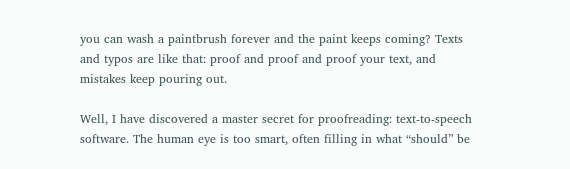you can wash a paintbrush forever and the paint keeps coming? Texts and typos are like that: proof and proof and proof your text, and mistakes keep pouring out.

Well, I have discovered a master secret for proofreading: text-to-speech software. The human eye is too smart, often filling in what “should” be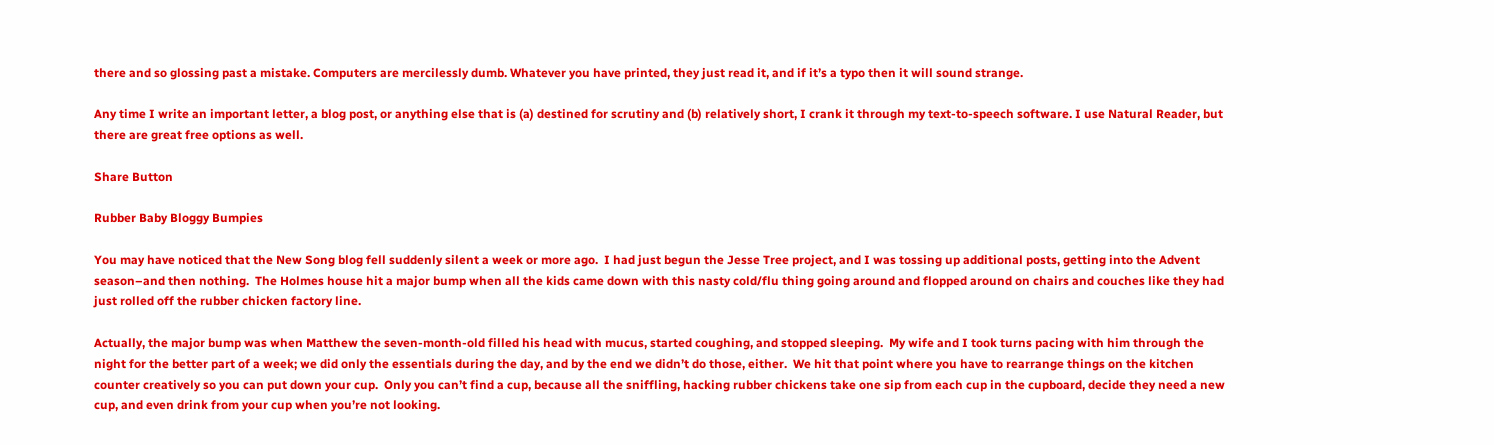there and so glossing past a mistake. Computers are mercilessly dumb. Whatever you have printed, they just read it, and if it’s a typo then it will sound strange.

Any time I write an important letter, a blog post, or anything else that is (a) destined for scrutiny and (b) relatively short, I crank it through my text-to-speech software. I use Natural Reader, but there are great free options as well.

Share Button

Rubber Baby Bloggy Bumpies

You may have noticed that the New Song blog fell suddenly silent a week or more ago.  I had just begun the Jesse Tree project, and I was tossing up additional posts, getting into the Advent season–and then nothing.  The Holmes house hit a major bump when all the kids came down with this nasty cold/flu thing going around and flopped around on chairs and couches like they had just rolled off the rubber chicken factory line.

Actually, the major bump was when Matthew the seven-month-old filled his head with mucus, started coughing, and stopped sleeping.  My wife and I took turns pacing with him through the night for the better part of a week; we did only the essentials during the day, and by the end we didn’t do those, either.  We hit that point where you have to rearrange things on the kitchen counter creatively so you can put down your cup.  Only you can’t find a cup, because all the sniffling, hacking rubber chickens take one sip from each cup in the cupboard, decide they need a new cup, and even drink from your cup when you’re not looking.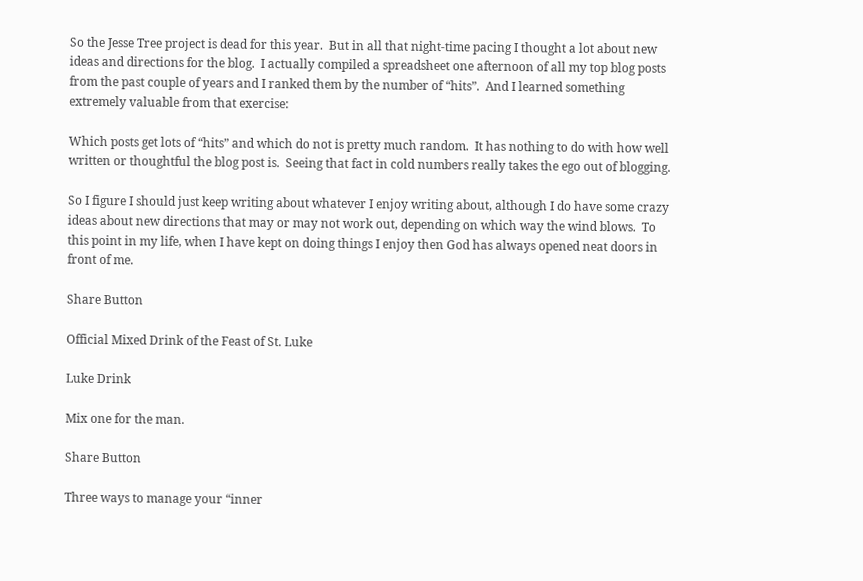So the Jesse Tree project is dead for this year.  But in all that night-time pacing I thought a lot about new ideas and directions for the blog.  I actually compiled a spreadsheet one afternoon of all my top blog posts from the past couple of years and I ranked them by the number of “hits”.  And I learned something extremely valuable from that exercise:

Which posts get lots of “hits” and which do not is pretty much random.  It has nothing to do with how well written or thoughtful the blog post is.  Seeing that fact in cold numbers really takes the ego out of blogging.

So I figure I should just keep writing about whatever I enjoy writing about, although I do have some crazy ideas about new directions that may or may not work out, depending on which way the wind blows.  To this point in my life, when I have kept on doing things I enjoy then God has always opened neat doors in front of me.

Share Button

Official Mixed Drink of the Feast of St. Luke

Luke Drink

Mix one for the man.

Share Button

Three ways to manage your “inner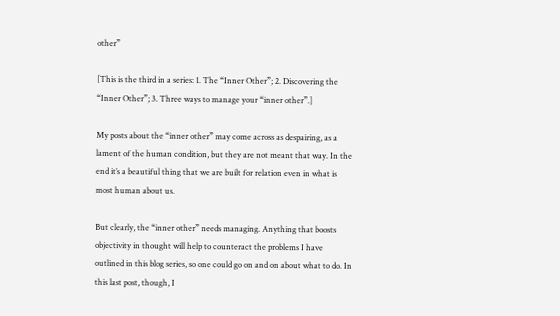other”

[This is the third in a series: 1. The “Inner Other”; 2. Discovering the “Inner Other”; 3. Three ways to manage your “inner other”.]

My posts about the “inner other” may come across as despairing, as a lament of the human condition, but they are not meant that way. In the end it’s a beautiful thing that we are built for relation even in what is most human about us.

But clearly, the “inner other” needs managing. Anything that boosts objectivity in thought will help to counteract the problems I have outlined in this blog series, so one could go on and on about what to do. In this last post, though, I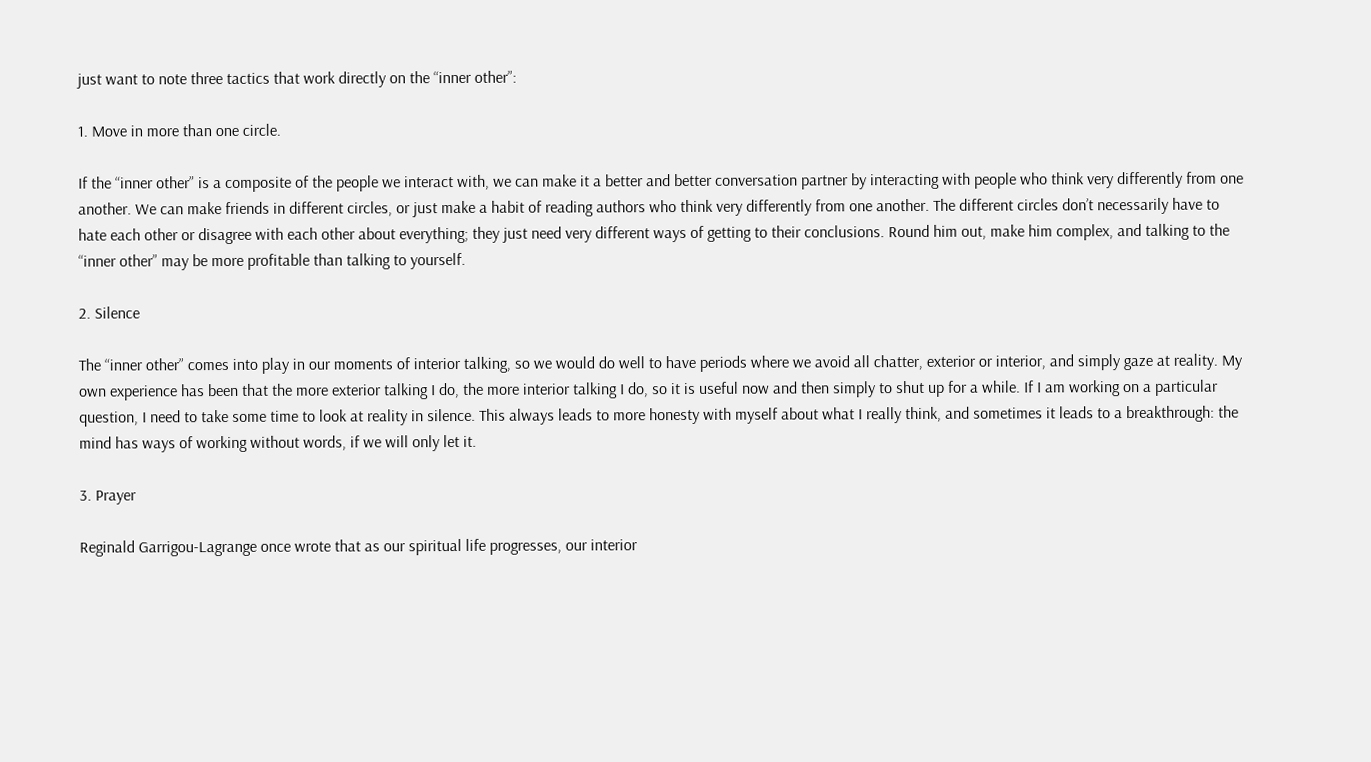just want to note three tactics that work directly on the “inner other”:

1. Move in more than one circle.

If the “inner other” is a composite of the people we interact with, we can make it a better and better conversation partner by interacting with people who think very differently from one another. We can make friends in different circles, or just make a habit of reading authors who think very differently from one another. The different circles don’t necessarily have to hate each other or disagree with each other about everything; they just need very different ways of getting to their conclusions. Round him out, make him complex, and talking to the “inner other” may be more profitable than talking to yourself.

2. Silence

The “inner other” comes into play in our moments of interior talking, so we would do well to have periods where we avoid all chatter, exterior or interior, and simply gaze at reality. My own experience has been that the more exterior talking I do, the more interior talking I do, so it is useful now and then simply to shut up for a while. If I am working on a particular question, I need to take some time to look at reality in silence. This always leads to more honesty with myself about what I really think, and sometimes it leads to a breakthrough: the mind has ways of working without words, if we will only let it.

3. Prayer

Reginald Garrigou-Lagrange once wrote that as our spiritual life progresses, our interior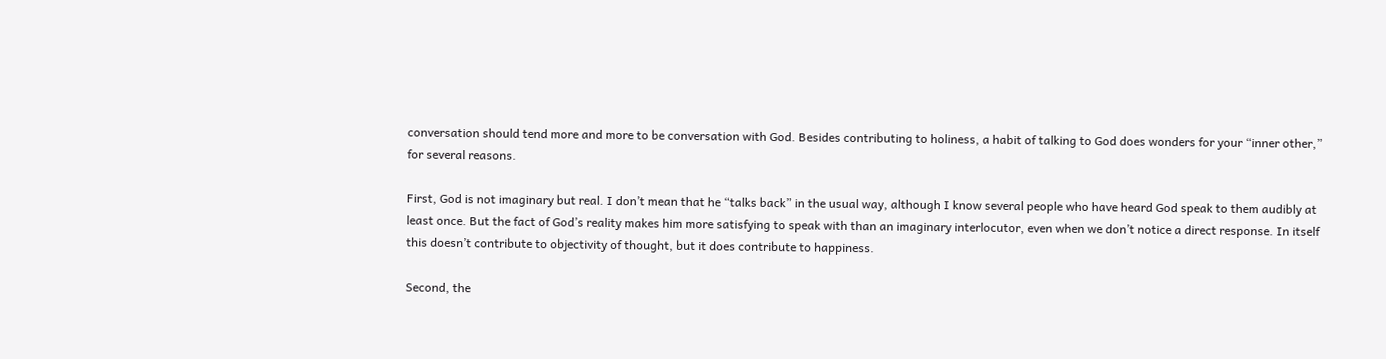conversation should tend more and more to be conversation with God. Besides contributing to holiness, a habit of talking to God does wonders for your “inner other,” for several reasons.

First, God is not imaginary but real. I don’t mean that he “talks back” in the usual way, although I know several people who have heard God speak to them audibly at least once. But the fact of God’s reality makes him more satisfying to speak with than an imaginary interlocutor, even when we don’t notice a direct response. In itself this doesn’t contribute to objectivity of thought, but it does contribute to happiness.

Second, the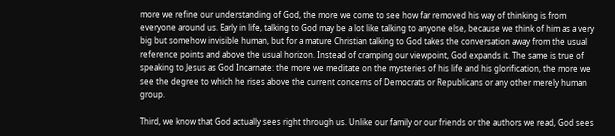more we refine our understanding of God, the more we come to see how far removed his way of thinking is from everyone around us. Early in life, talking to God may be a lot like talking to anyone else, because we think of him as a very big but somehow invisible human, but for a mature Christian talking to God takes the conversation away from the usual reference points and above the usual horizon. Instead of cramping our viewpoint, God expands it. The same is true of speaking to Jesus as God Incarnate: the more we meditate on the mysteries of his life and his glorification, the more we see the degree to which he rises above the current concerns of Democrats or Republicans or any other merely human group.

Third, we know that God actually sees right through us. Unlike our family or our friends or the authors we read, God sees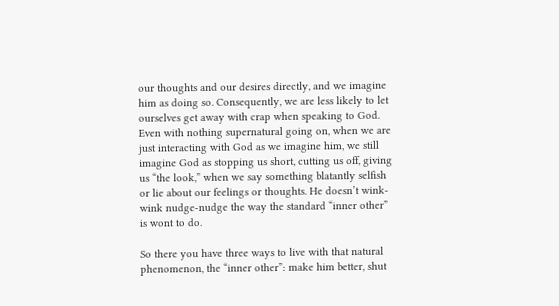our thoughts and our desires directly, and we imagine him as doing so. Consequently, we are less likely to let ourselves get away with crap when speaking to God. Even with nothing supernatural going on, when we are just interacting with God as we imagine him, we still imagine God as stopping us short, cutting us off, giving us “the look,” when we say something blatantly selfish or lie about our feelings or thoughts. He doesn’t wink-wink nudge-nudge the way the standard “inner other” is wont to do.

So there you have three ways to live with that natural phenomenon, the “inner other”: make him better, shut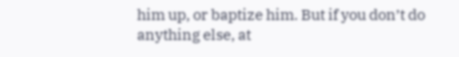him up, or baptize him. But if you don’t do anything else, at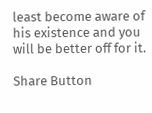least become aware of his existence and you will be better off for it.

Share Button